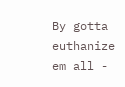By gotta euthanize em all -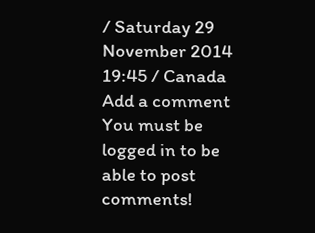/ Saturday 29 November 2014 19:45 / Canada
Add a comment
You must be logged in to be able to post comments!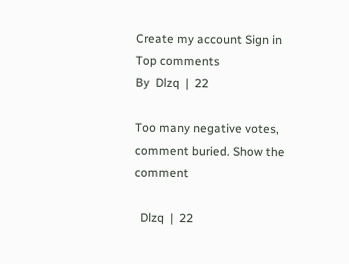Create my account Sign in
Top comments
By  Dlzq  |  22

Too many negative votes, comment buried. Show the comment

  Dlzq  |  22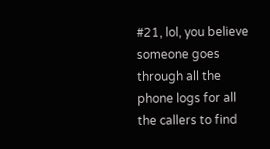#21, lol, you believe someone goes through all the phone logs for all the callers to find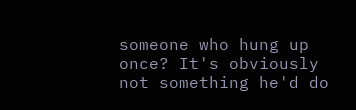someone who hung up once? It's obviously not something he'd do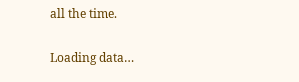all the time.

Loading data…